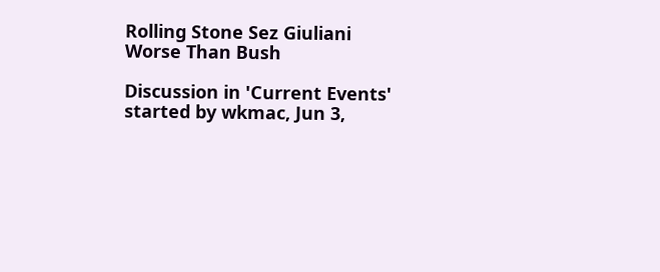Rolling Stone Sez Giuliani Worse Than Bush

Discussion in 'Current Events' started by wkmac, Jun 3,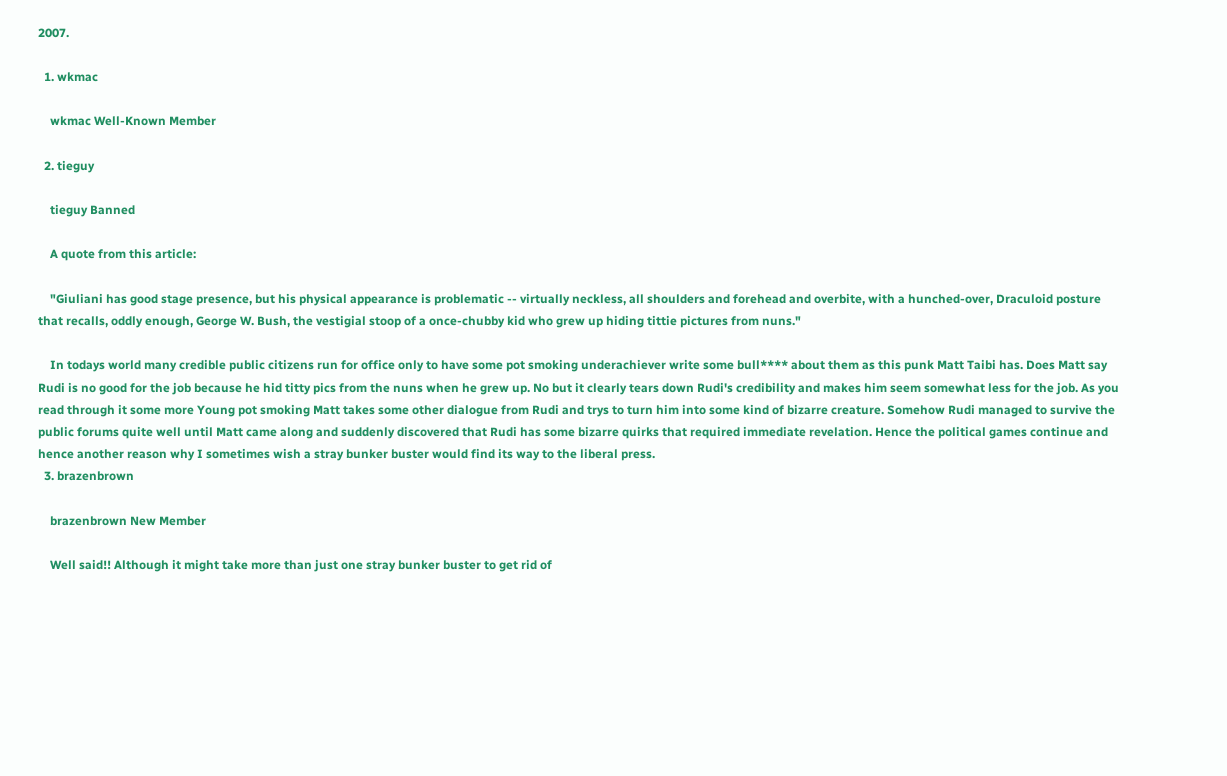2007.

  1. wkmac

    wkmac Well-Known Member

  2. tieguy

    tieguy Banned

    A quote from this article:

    "Giuliani has good stage presence, but his physical appearance is problematic -- virtually neckless, all shoulders and forehead and overbite, with a hunched-over, Draculoid posture that recalls, oddly enough, George W. Bush, the vestigial stoop of a once-chubby kid who grew up hiding tittie pictures from nuns."

    In todays world many credible public citizens run for office only to have some pot smoking underachiever write some bull**** about them as this punk Matt Taibi has. Does Matt say Rudi is no good for the job because he hid titty pics from the nuns when he grew up. No but it clearly tears down Rudi's credibility and makes him seem somewhat less for the job. As you read through it some more Young pot smoking Matt takes some other dialogue from Rudi and trys to turn him into some kind of bizarre creature. Somehow Rudi managed to survive the public forums quite well until Matt came along and suddenly discovered that Rudi has some bizarre quirks that required immediate revelation. Hence the political games continue and hence another reason why I sometimes wish a stray bunker buster would find its way to the liberal press.
  3. brazenbrown

    brazenbrown New Member

    Well said!! Although it might take more than just one stray bunker buster to get rid of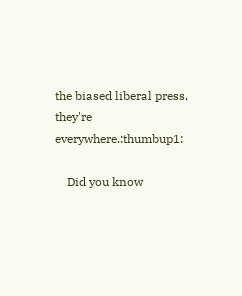the biased liberal press, they're everywhere.:thumbup1:

    Did you know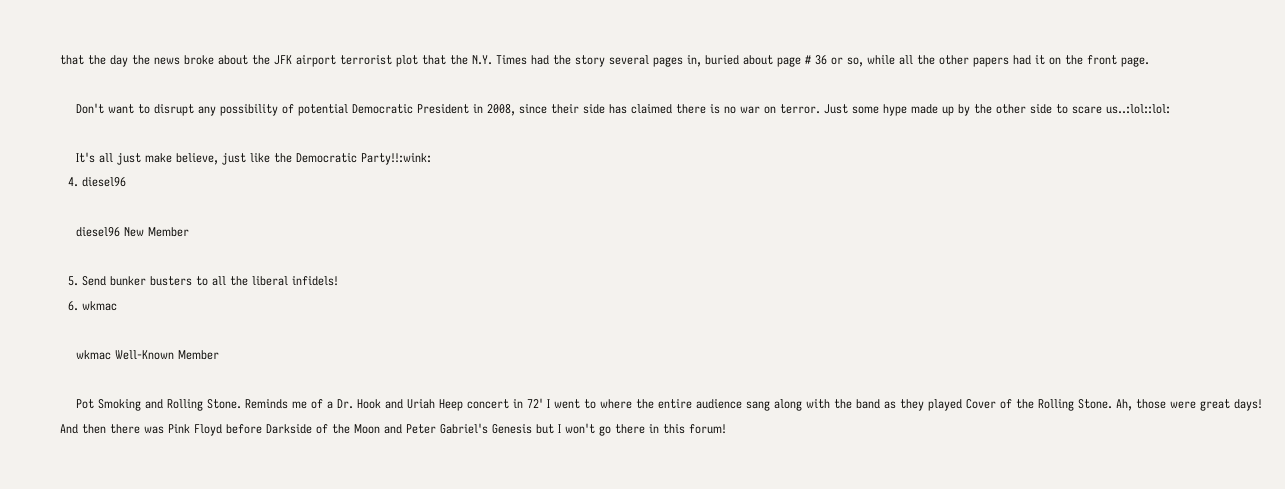that the day the news broke about the JFK airport terrorist plot that the N.Y. Times had the story several pages in, buried about page # 36 or so, while all the other papers had it on the front page.

    Don't want to disrupt any possibility of potential Democratic President in 2008, since their side has claimed there is no war on terror. Just some hype made up by the other side to scare us..:lol::lol:

    It's all just make believe, just like the Democratic Party!!:wink:
  4. diesel96

    diesel96 New Member

  5. Send bunker busters to all the liberal infidels!
  6. wkmac

    wkmac Well-Known Member

    Pot Smoking and Rolling Stone. Reminds me of a Dr. Hook and Uriah Heep concert in 72' I went to where the entire audience sang along with the band as they played Cover of the Rolling Stone. Ah, those were great days! And then there was Pink Floyd before Darkside of the Moon and Peter Gabriel's Genesis but I won't go there in this forum!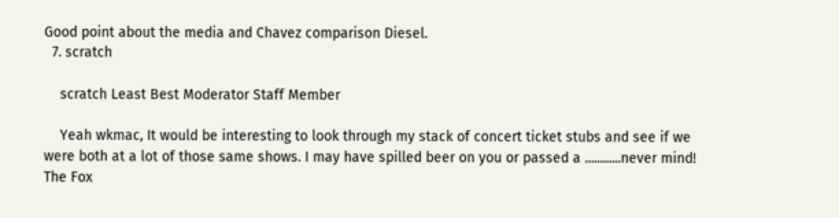Good point about the media and Chavez comparison Diesel.
  7. scratch

    scratch Least Best Moderator Staff Member

    Yeah wkmac, It would be interesting to look through my stack of concert ticket stubs and see if we were both at a lot of those same shows. I may have spilled beer on you or passed a ............never mind! The Fox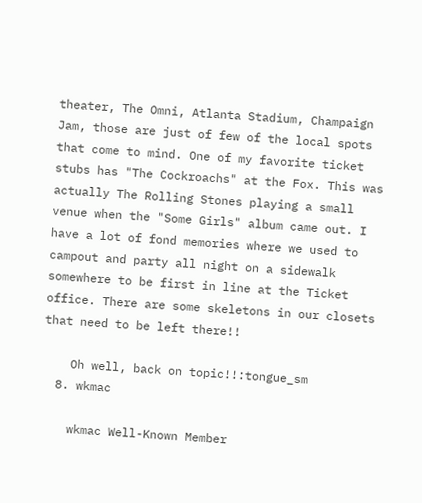theater, The Omni, Atlanta Stadium, Champaign Jam, those are just of few of the local spots that come to mind. One of my favorite ticket stubs has "The Cockroachs" at the Fox. This was actually The Rolling Stones playing a small venue when the "Some Girls" album came out. I have a lot of fond memories where we used to campout and party all night on a sidewalk somewhere to be first in line at the Ticket office. There are some skeletons in our closets that need to be left there!!

    Oh well, back on topic!!:tongue_sm
  8. wkmac

    wkmac Well-Known Member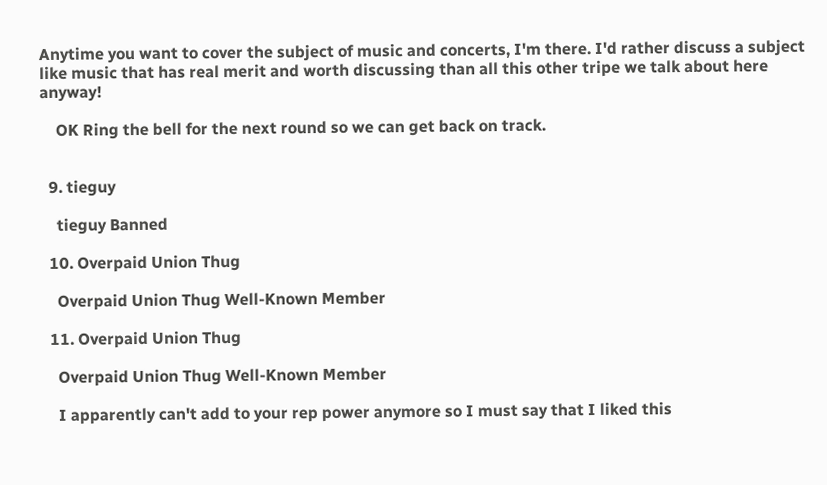Anytime you want to cover the subject of music and concerts, I'm there. I'd rather discuss a subject like music that has real merit and worth discussing than all this other tripe we talk about here anyway!

    OK Ring the bell for the next round so we can get back on track.


  9. tieguy

    tieguy Banned

  10. Overpaid Union Thug

    Overpaid Union Thug Well-Known Member

  11. Overpaid Union Thug

    Overpaid Union Thug Well-Known Member

    I apparently can't add to your rep power anymore so I must say that I liked this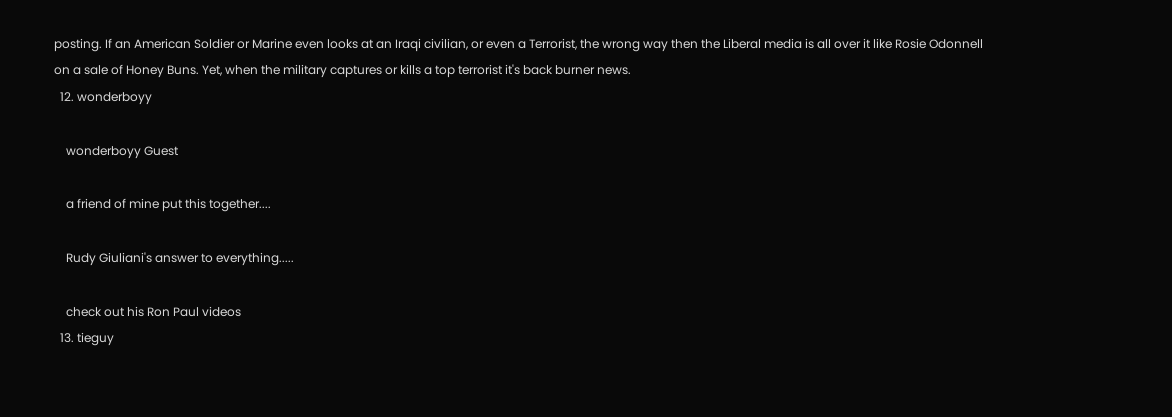posting. If an American Soldier or Marine even looks at an Iraqi civilian, or even a Terrorist, the wrong way then the Liberal media is all over it like Rosie Odonnell on a sale of Honey Buns. Yet, when the military captures or kills a top terrorist it's back burner news.
  12. wonderboyy

    wonderboyy Guest

    a friend of mine put this together....

    Rudy Giuliani's answer to everything.....

    check out his Ron Paul videos
  13. tieguy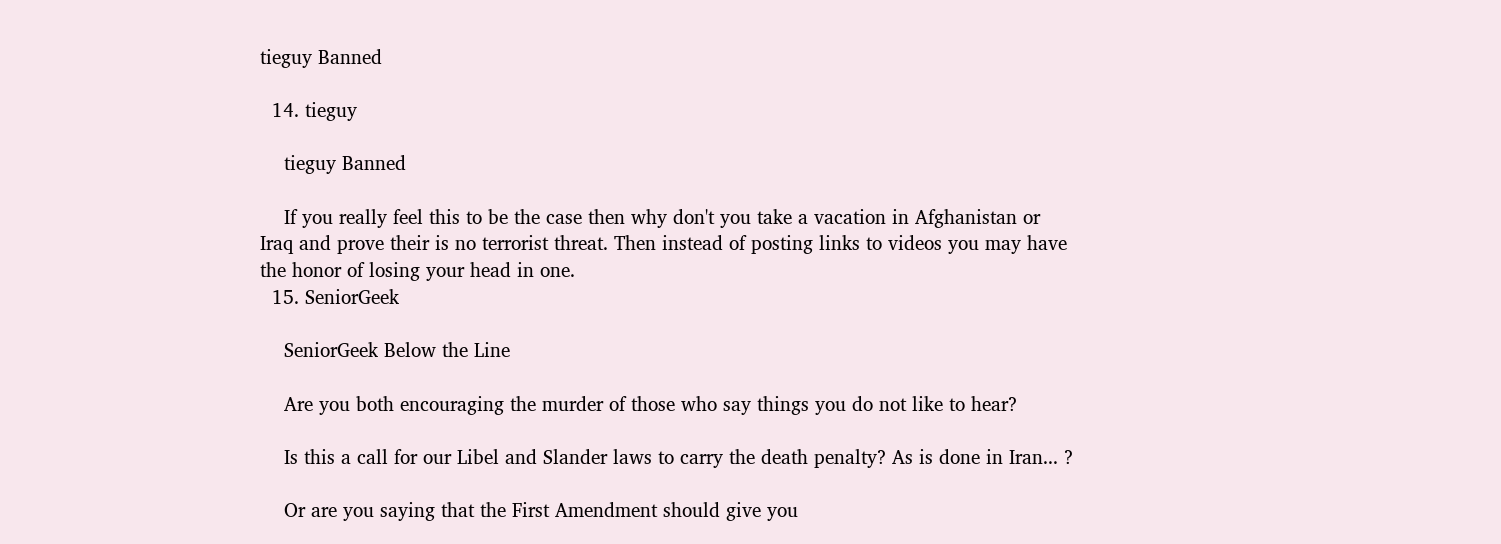tieguy Banned

  14. tieguy

    tieguy Banned

    If you really feel this to be the case then why don't you take a vacation in Afghanistan or Iraq and prove their is no terrorist threat. Then instead of posting links to videos you may have the honor of losing your head in one.
  15. SeniorGeek

    SeniorGeek Below the Line

    Are you both encouraging the murder of those who say things you do not like to hear?

    Is this a call for our Libel and Slander laws to carry the death penalty? As is done in Iran... ?

    Or are you saying that the First Amendment should give you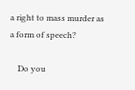a right to mass murder as a form of speech?

    Do you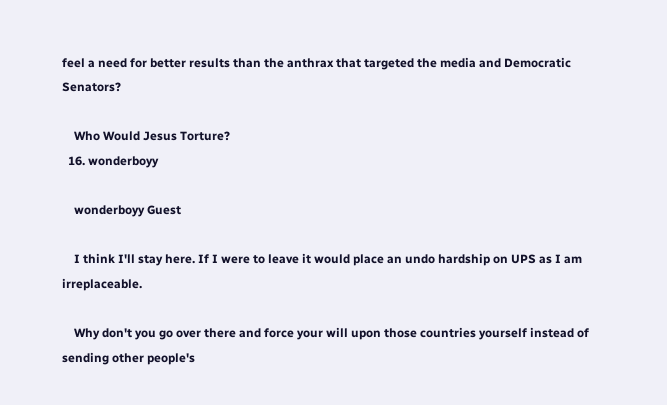feel a need for better results than the anthrax that targeted the media and Democratic Senators?

    Who Would Jesus Torture?
  16. wonderboyy

    wonderboyy Guest

    I think I'll stay here. If I were to leave it would place an undo hardship on UPS as I am irreplaceable.

    Why don't you go over there and force your will upon those countries yourself instead of sending other people's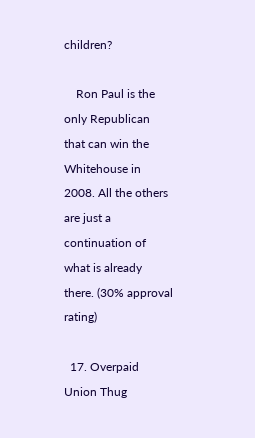children?

    Ron Paul is the only Republican that can win the Whitehouse in 2008. All the others are just a continuation of what is already there. (30% approval rating)

  17. Overpaid Union Thug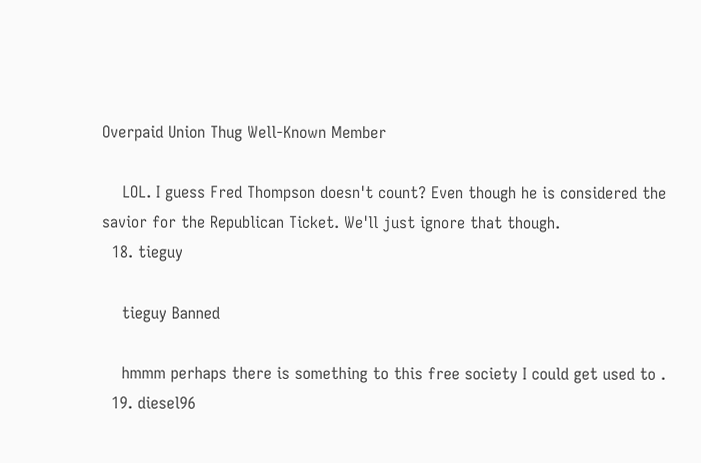Overpaid Union Thug Well-Known Member

    LOL. I guess Fred Thompson doesn't count? Even though he is considered the savior for the Republican Ticket. We'll just ignore that though.
  18. tieguy

    tieguy Banned

    hmmm perhaps there is something to this free society I could get used to .
  19. diesel96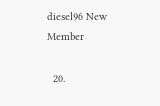diesel96 New Member

  20.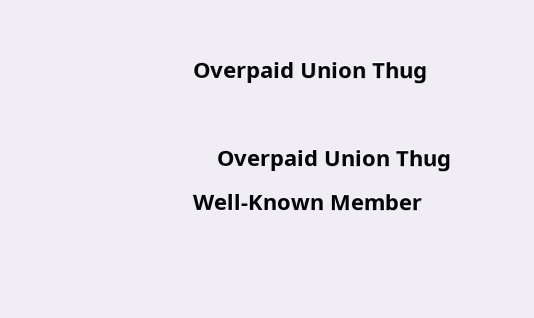Overpaid Union Thug

    Overpaid Union Thug Well-Known Member